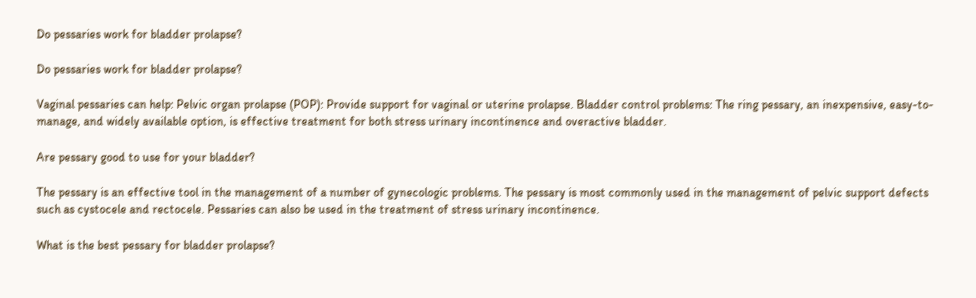Do pessaries work for bladder prolapse?

Do pessaries work for bladder prolapse?

Vaginal pessaries can help: Pelvic organ prolapse (POP): Provide support for vaginal or uterine prolapse. Bladder control problems: The ring pessary, an inexpensive, easy-to-manage, and widely available option, is effective treatment for both stress urinary incontinence and overactive bladder.

Are pessary good to use for your bladder?

The pessary is an effective tool in the management of a number of gynecologic problems. The pessary is most commonly used in the management of pelvic support defects such as cystocele and rectocele. Pessaries can also be used in the treatment of stress urinary incontinence.

What is the best pessary for bladder prolapse?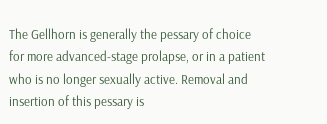The Gellhorn is generally the pessary of choice for more advanced-stage prolapse, or in a patient who is no longer sexually active. Removal and insertion of this pessary is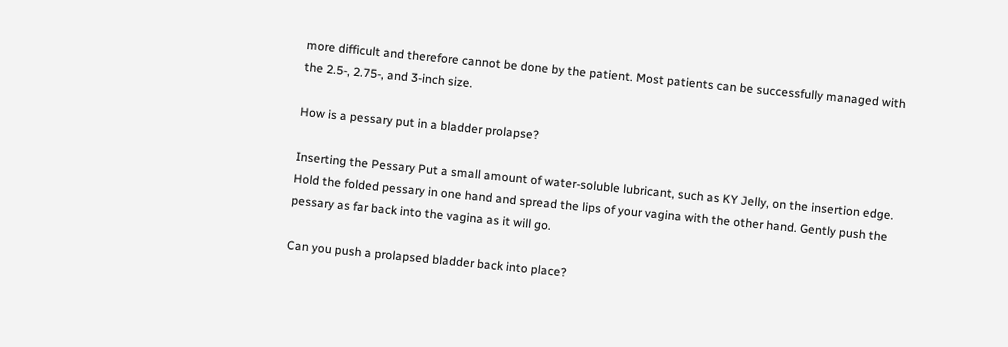more difficult and therefore cannot be done by the patient. Most patients can be successfully managed with the 2.5-, 2.75-, and 3-inch size.

How is a pessary put in a bladder prolapse?

Inserting the Pessary Put a small amount of water-soluble lubricant, such as KY Jelly, on the insertion edge. Hold the folded pessary in one hand and spread the lips of your vagina with the other hand. Gently push the pessary as far back into the vagina as it will go.

Can you push a prolapsed bladder back into place?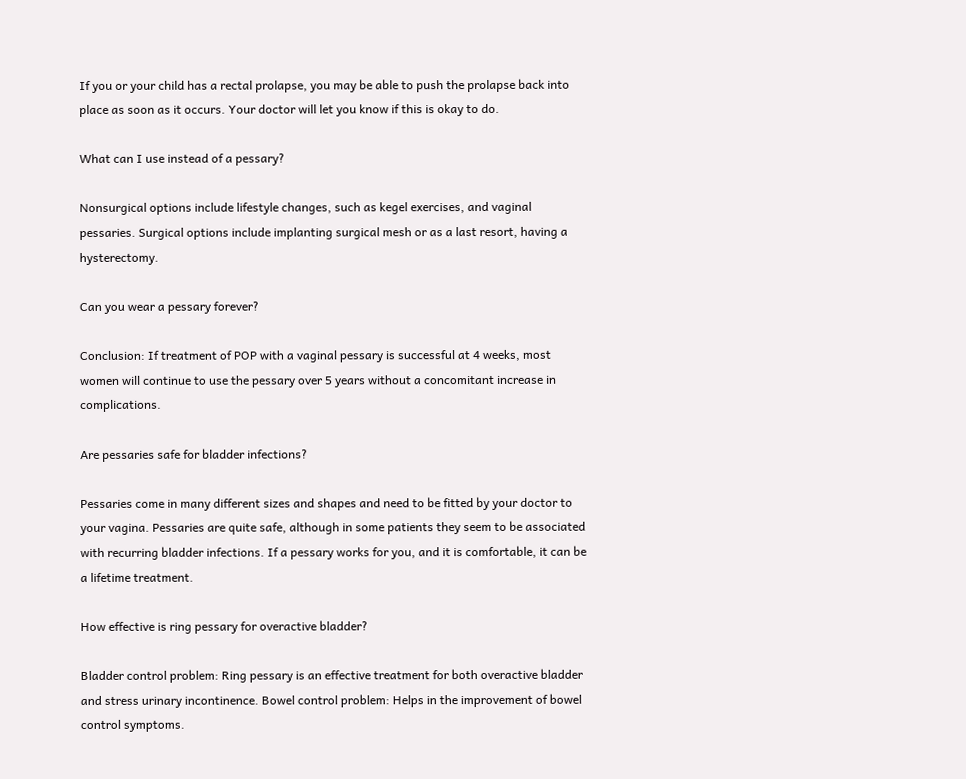If you or your child has a rectal prolapse, you may be able to push the prolapse back into place as soon as it occurs. Your doctor will let you know if this is okay to do.

What can I use instead of a pessary?

Nonsurgical options include lifestyle changes, such as kegel exercises, and vaginal pessaries. Surgical options include implanting surgical mesh or as a last resort, having a hysterectomy.

Can you wear a pessary forever?

Conclusion: If treatment of POP with a vaginal pessary is successful at 4 weeks, most women will continue to use the pessary over 5 years without a concomitant increase in complications.

Are pessaries safe for bladder infections?

Pessaries come in many different sizes and shapes and need to be fitted by your doctor to your vagina. Pessaries are quite safe, although in some patients they seem to be associated with recurring bladder infections. If a pessary works for you, and it is comfortable, it can be a lifetime treatment.

How effective is ring pessary for overactive bladder?

Bladder control problem: Ring pessary is an effective treatment for both overactive bladder and stress urinary incontinence. Bowel control problem: Helps in the improvement of bowel control symptoms.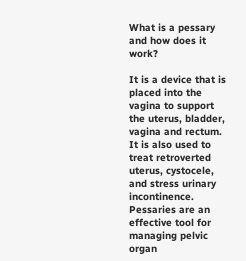What is a pessary and how does it work?

It is a device that is placed into the vagina to support the uterus, bladder, vagina and rectum. It is also used to treat retroverted uterus, cystocele, and stress urinary incontinence. Pessaries are an effective tool for managing pelvic organ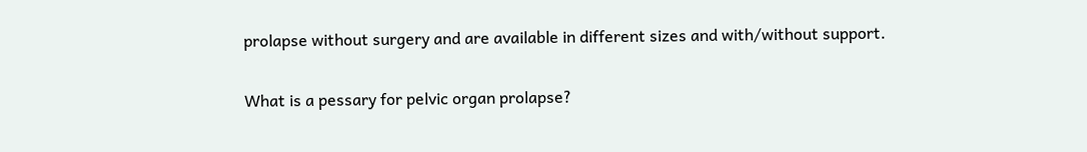prolapse without surgery and are available in different sizes and with/without support.

What is a pessary for pelvic organ prolapse?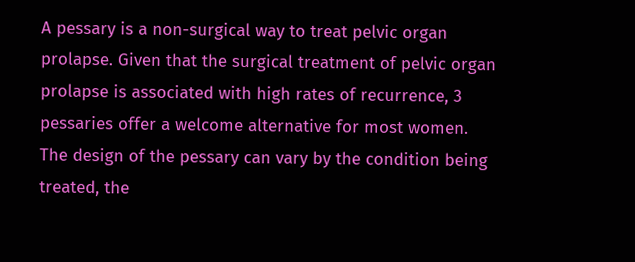A pessary is a non-surgical way to treat pelvic organ prolapse. Given that the surgical treatment of pelvic organ prolapse is associated with high rates of recurrence, 3  pessaries offer a welcome alternative for most women. The design of the pessary can vary by the condition being treated, the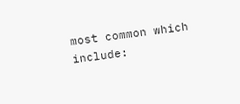most common which include: